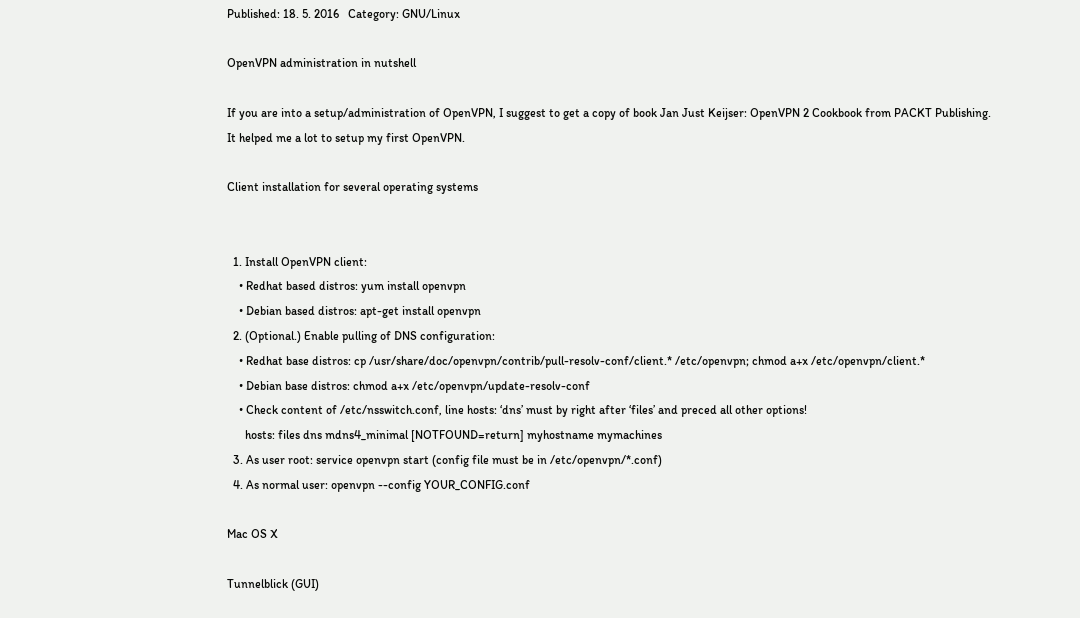Published: 18. 5. 2016   Category: GNU/Linux

OpenVPN administration in nutshell

If you are into a setup/administration of OpenVPN, I suggest to get a copy of book Jan Just Keijser: OpenVPN 2 Cookbook from PACKT Publishing. It helped me a lot to setup my first OpenVPN.

Client installation for several operating systems


  1. Install OpenVPN client:
    • Redhat based distros: yum install openvpn
    • Debian based distros: apt-get install openvpn
  2. (Optional.) Enable pulling of DNS configuration:
    • Redhat base distros: cp /usr/share/doc/openvpn/contrib/pull-resolv-conf/client.* /etc/openvpn; chmod a+x /etc/openvpn/client.*
    • Debian base distros: chmod a+x /etc/openvpn/update-resolv-conf
    • Check content of /etc/nsswitch.conf, line hosts: ‘dns’ must by right after ‘files’ and preced all other options!
      hosts: files dns mdns4_minimal [NOTFOUND=return] myhostname mymachines
  3. As user root: service openvpn start (config file must be in /etc/openvpn/*.conf)
  4. As normal user: openvpn --config YOUR_CONFIG.conf

Mac OS X

Tunnelblick (GUI)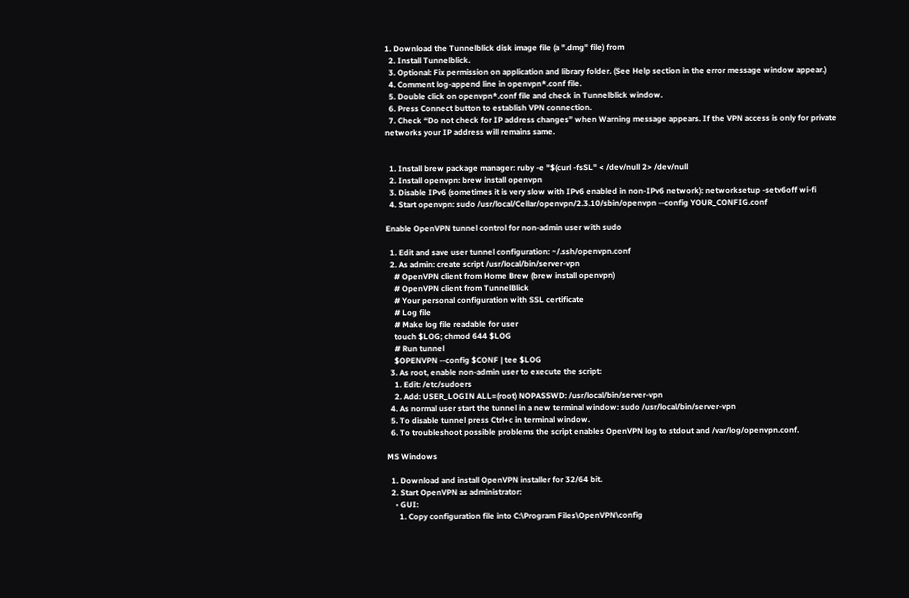1. Download the Tunnelblick disk image file (a ".dmg" file) from
  2. Install Tunnelblick.
  3. Optional: Fix permission on application and library folder. (See Help section in the error message window appear.)
  4. Comment log-append line in openvpn*.conf file.
  5. Double click on openvpn*.conf file and check in Tunnelblick window.
  6. Press Connect button to establish VPN connection.
  7. Check “Do not check for IP address changes” when Warning message appears. If the VPN access is only for private networks your IP address will remains same.


  1. Install brew package manager: ruby -e "$(curl -fsSL" < /dev/null 2> /dev/null
  2. Install openvpn: brew install openvpn
  3. Disable IPv6 (sometimes it is very slow with IPv6 enabled in non-IPv6 network): networksetup -setv6off wi-fi
  4. Start openvpn: sudo /usr/local/Cellar/openvpn/2.3.10/sbin/openvpn --config YOUR_CONFIG.conf

Enable OpenVPN tunnel control for non-admin user with sudo

  1. Edit and save user tunnel configuration: ~/.ssh/openvpn.conf
  2. As admin: create script /usr/local/bin/server-vpn
    # OpenVPN client from Home Brew (brew install openvpn)
    # OpenVPN client from TunnelBlick
    # Your personal configuration with SSL certificate
    # Log file
    # Make log file readable for user
    touch $LOG; chmod 644 $LOG
    # Run tunnel
    $OPENVPN --config $CONF | tee $LOG
  3. As root, enable non-admin user to execute the script:
    1. Edit: /etc/sudoers
    2. Add: USER_LOGIN ALL=(root) NOPASSWD: /usr/local/bin/server-vpn
  4. As normal user start the tunnel in a new terminal window: sudo /usr/local/bin/server-vpn
  5. To disable tunnel press Ctrl+c in terminal window.
  6. To troubleshoot possible problems the script enables OpenVPN log to stdout and /var/log/openvpn.conf.

MS Windows

  1. Download and install OpenVPN installer for 32/64 bit.
  2. Start OpenVPN as administrator:
    • GUI:
      1. Copy configuration file into C:\Program Files\OpenVPN\config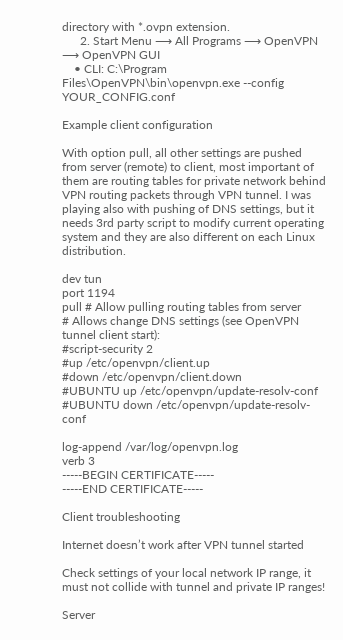directory with *.ovpn extension.
      2. Start Menu ⟶ All Programs ⟶ OpenVPN ⟶ OpenVPN GUI
    • CLI: C:\Program Files\OpenVPN\bin\openvpn.exe --config YOUR_CONFIG.conf

Example client configuration

With option pull, all other settings are pushed from server (remote) to client, most important of them are routing tables for private network behind VPN routing packets through VPN tunnel. I was playing also with pushing of DNS settings, but it needs 3rd party script to modify current operating system and they are also different on each Linux distribution.

dev tun
port 1194
pull # Allow pulling routing tables from server
# Allows change DNS settings (see OpenVPN tunnel client start):
#script-security 2
#up /etc/openvpn/client.up
#down /etc/openvpn/client.down
#UBUNTU up /etc/openvpn/update-resolv-conf
#UBUNTU down /etc/openvpn/update-resolv-conf

log-append /var/log/openvpn.log
verb 3
-----BEGIN CERTIFICATE-----
-----END CERTIFICATE-----

Client troubleshooting

Internet doesn’t work after VPN tunnel started

Check settings of your local network IP range, it must not collide with tunnel and private IP ranges!

Server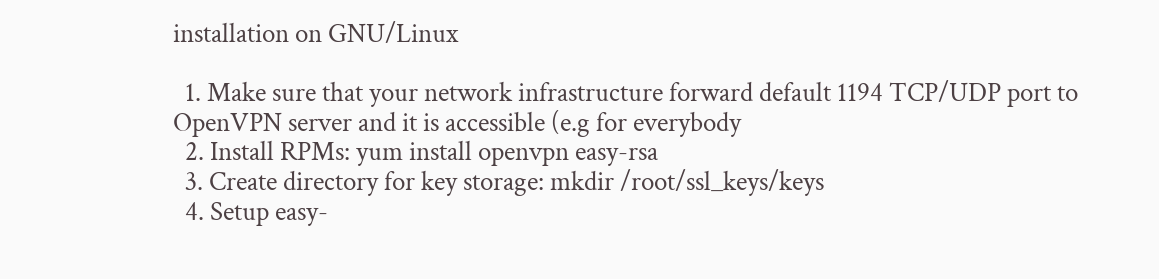installation on GNU/Linux

  1. Make sure that your network infrastructure forward default 1194 TCP/UDP port to OpenVPN server and it is accessible (e.g for everybody
  2. Install RPMs: yum install openvpn easy-rsa
  3. Create directory for key storage: mkdir /root/ssl_keys/keys
  4. Setup easy-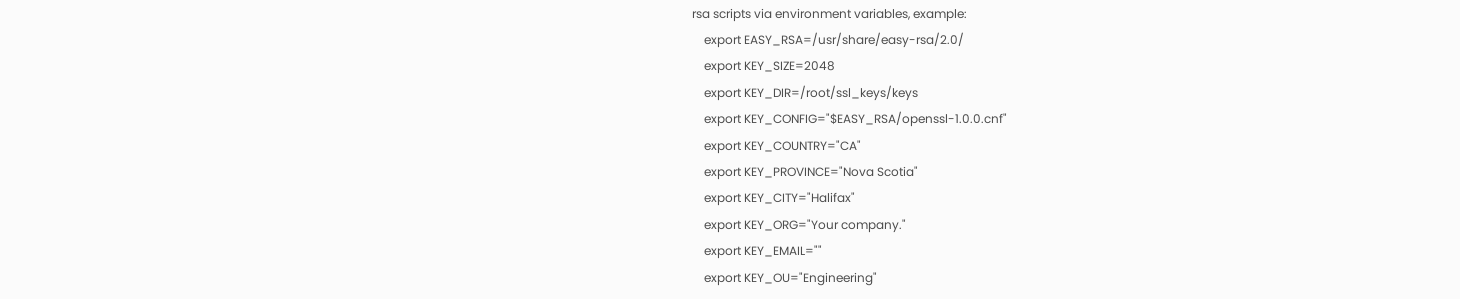rsa scripts via environment variables, example:
    export EASY_RSA=/usr/share/easy-rsa/2.0/
    export KEY_SIZE=2048
    export KEY_DIR=/root/ssl_keys/keys
    export KEY_CONFIG="$EASY_RSA/openssl-1.0.0.cnf"
    export KEY_COUNTRY="CA"
    export KEY_PROVINCE="Nova Scotia"
    export KEY_CITY="Halifax"
    export KEY_ORG="Your company."
    export KEY_EMAIL=""
    export KEY_OU="Engineering"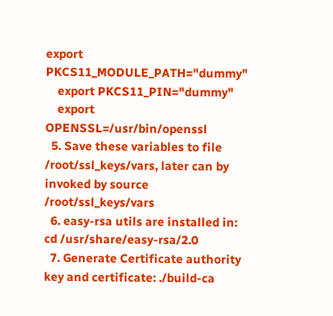export PKCS11_MODULE_PATH="dummy"
    export PKCS11_PIN="dummy"
    export OPENSSL=/usr/bin/openssl
  5. Save these variables to file /root/ssl_keys/vars, later can by invoked by source /root/ssl_keys/vars
  6. easy-rsa utils are installed in: cd /usr/share/easy-rsa/2.0
  7. Generate Certificate authority key and certificate: ./build-ca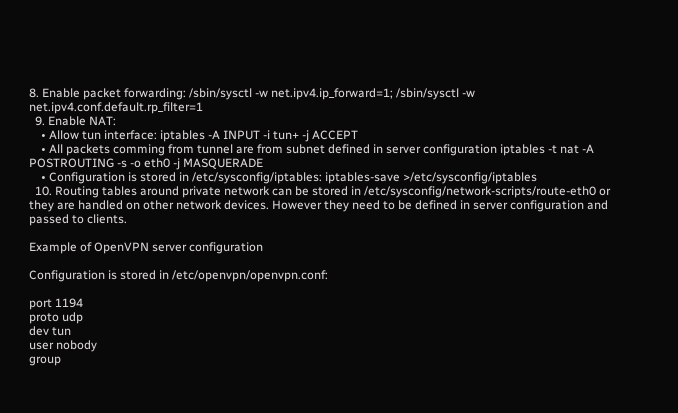8. Enable packet forwarding: /sbin/sysctl -w net.ipv4.ip_forward=1; /sbin/sysctl -w net.ipv4.conf.default.rp_filter=1
  9. Enable NAT:
    • Allow tun interface: iptables -A INPUT -i tun+ -j ACCEPT
    • All packets comming from tunnel are from subnet defined in server configuration iptables -t nat -A POSTROUTING -s -o eth0 -j MASQUERADE
    • Configuration is stored in /etc/sysconfig/iptables: iptables-save >/etc/sysconfig/iptables
  10. Routing tables around private network can be stored in /etc/sysconfig/network-scripts/route-eth0 or they are handled on other network devices. However they need to be defined in server configuration and passed to clients.

Example of OpenVPN server configuration

Configuration is stored in /etc/openvpn/openvpn.conf:

port 1194
proto udp
dev tun
user nobody
group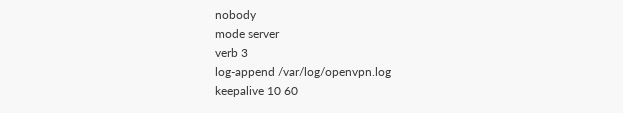nobody
mode server
verb 3
log-append /var/log/openvpn.log
keepalive 10 60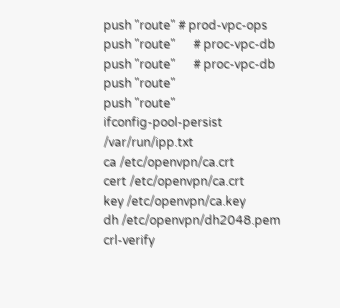push "route" # prod-vpc-ops
push "route"      # proc-vpc-db
push "route"      # proc-vpc-db
push "route"
push "route"
ifconfig-pool-persist /var/run/ipp.txt
ca /etc/openvpn/ca.crt
cert /etc/openvpn/ca.crt
key /etc/openvpn/ca.key
dh /etc/openvpn/dh2048.pem
crl-verify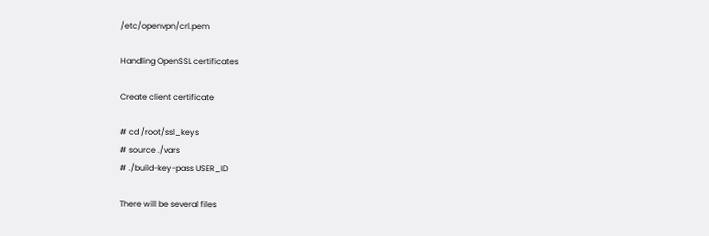/etc/openvpn/crl.pem

Handling OpenSSL certificates

Create client certificate

# cd /root/ssl_keys
# source ./vars
# ./build-key-pass USER_ID

There will be several files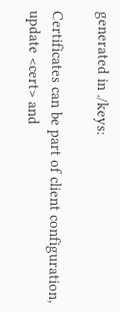generated in ./keys:

Certificates can be part of client configuration, update <cert> and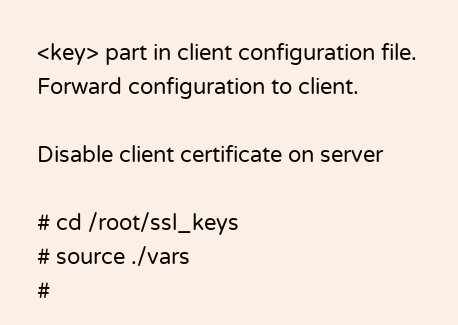<key> part in client configuration file. Forward configuration to client.

Disable client certificate on server

# cd /root/ssl_keys
# source ./vars
#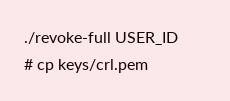./revoke-full USER_ID
# cp keys/crl.pem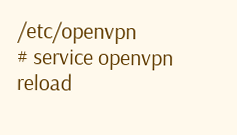/etc/openvpn
# service openvpn reload